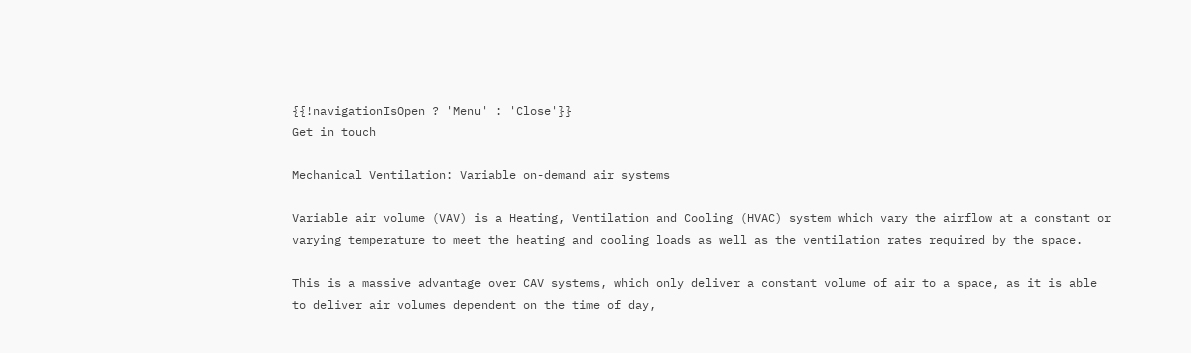{{!navigationIsOpen ? 'Menu' : 'Close'}}
Get in touch

Mechanical Ventilation: Variable on-demand air systems

Variable air volume (VAV) is a Heating, Ventilation and Cooling (HVAC) system which vary the airflow at a constant or varying temperature to meet the heating and cooling loads as well as the ventilation rates required by the space.

This is a massive advantage over CAV systems, which only deliver a constant volume of air to a space, as it is able to deliver air volumes dependent on the time of day,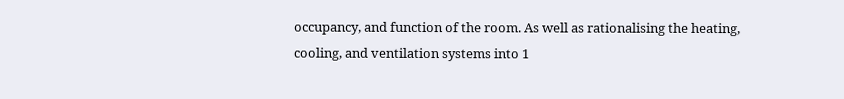occupancy, and function of the room. As well as rationalising the heating, cooling, and ventilation systems into 1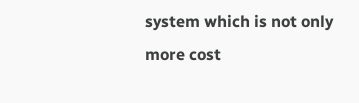system which is not only more cost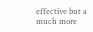effective but a much more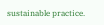sustainable practice.